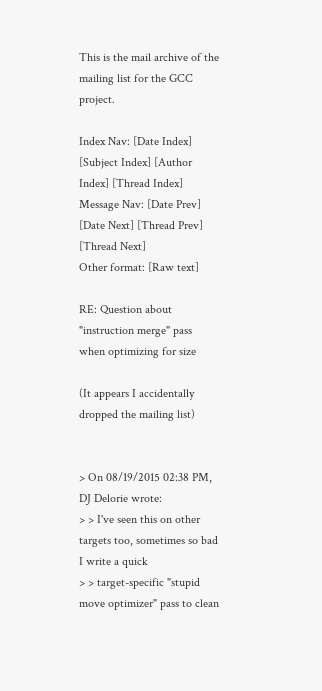This is the mail archive of the mailing list for the GCC project.

Index Nav: [Date Index] [Subject Index] [Author Index] [Thread Index]
Message Nav: [Date Prev] [Date Next] [Thread Prev] [Thread Next]
Other format: [Raw text]

RE: Question about "instruction merge" pass when optimizing for size

(It appears I accidentally dropped the mailing list)


> On 08/19/2015 02:38 PM, DJ Delorie wrote:
> > I've seen this on other targets too, sometimes so bad I write a quick
> > target-specific "stupid move optimizer" pass to clean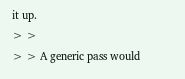it up.
> >
> > A generic pass would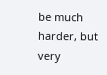be much harder, but very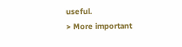useful.
> More important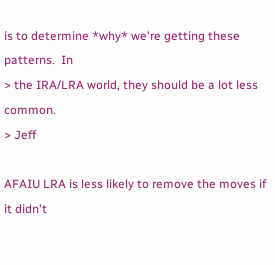is to determine *why* we're getting these patterns.  In
> the IRA/LRA world, they should be a lot less common.
> Jeff

AFAIU LRA is less likely to remove the moves if it didn't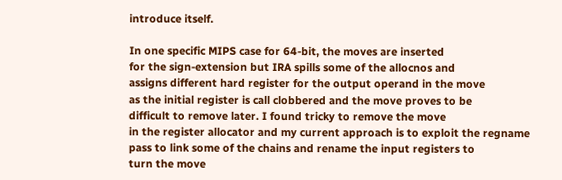introduce itself.

In one specific MIPS case for 64-bit, the moves are inserted
for the sign-extension but IRA spills some of the allocnos and
assigns different hard register for the output operand in the move
as the initial register is call clobbered and the move proves to be
difficult to remove later. I found tricky to remove the move
in the register allocator and my current approach is to exploit the regname
pass to link some of the chains and rename the input registers to
turn the move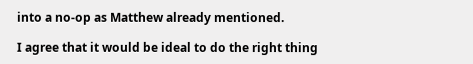into a no-op as Matthew already mentioned.

I agree that it would be ideal to do the right thing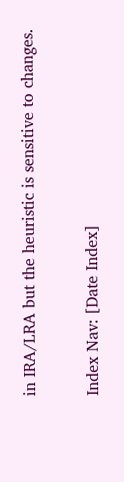in IRA/LRA but the heuristic is sensitive to changes.


Index Nav: [Date Index]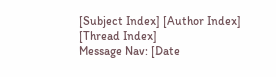[Subject Index] [Author Index] [Thread Index]
Message Nav: [Date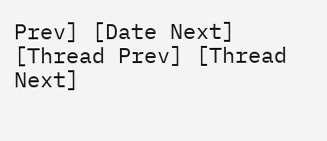Prev] [Date Next] [Thread Prev] [Thread Next]